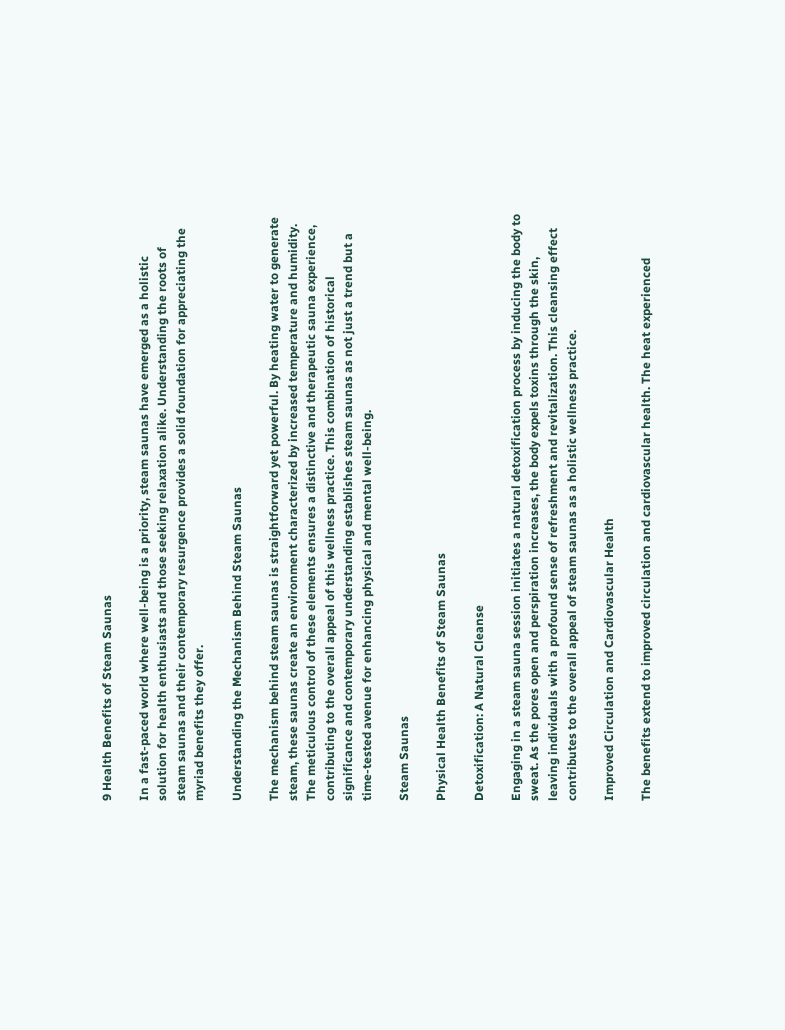9 Health Benefits of Steam Saunas

In a fast-paced world where well-being is a priority, steam saunas have emerged as a holistic solution for health enthusiasts and those seeking relaxation alike. Understanding the roots of steam saunas and their contemporary resurgence provides a solid foundation for appreciating the myriad benefits they offer.

Understanding the Mechanism Behind Steam Saunas

The mechanism behind steam saunas is straightforward yet powerful. By heating water to generate steam, these saunas create an environment characterized by increased temperature and humidity. The meticulous control of these elements ensures a distinctive and therapeutic sauna experience, contributing to the overall appeal of this wellness practice. This combination of historical significance and contemporary understanding establishes steam saunas as not just a trend but a time-tested avenue for enhancing physical and mental well-being.

Steam Saunas

Physical Health Benefits of Steam Saunas

Detoxification: A Natural Cleanse

Engaging in a steam sauna session initiates a natural detoxification process by inducing the body to sweat. As the pores open and perspiration increases, the body expels toxins through the skin, leaving individuals with a profound sense of refreshment and revitalization. This cleansing effect contributes to the overall appeal of steam saunas as a holistic wellness practice.

Improved Circulation and Cardiovascular Health

The benefits extend to improved circulation and cardiovascular health. The heat experienced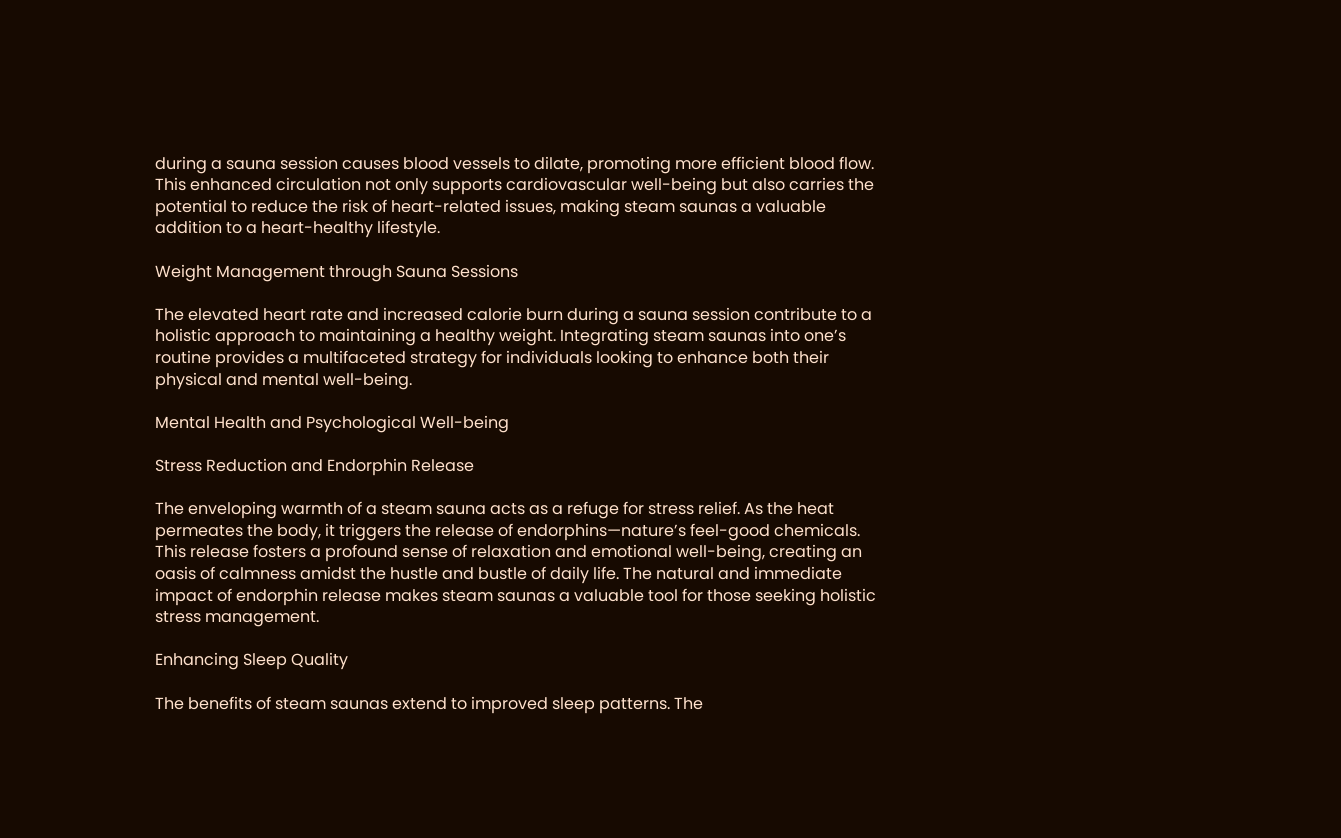during a sauna session causes blood vessels to dilate, promoting more efficient blood flow. This enhanced circulation not only supports cardiovascular well-being but also carries the potential to reduce the risk of heart-related issues, making steam saunas a valuable addition to a heart-healthy lifestyle.

Weight Management through Sauna Sessions

The elevated heart rate and increased calorie burn during a sauna session contribute to a holistic approach to maintaining a healthy weight. Integrating steam saunas into one’s routine provides a multifaceted strategy for individuals looking to enhance both their physical and mental well-being.

Mental Health and Psychological Well-being

Stress Reduction and Endorphin Release

The enveloping warmth of a steam sauna acts as a refuge for stress relief. As the heat permeates the body, it triggers the release of endorphins—nature’s feel-good chemicals. This release fosters a profound sense of relaxation and emotional well-being, creating an oasis of calmness amidst the hustle and bustle of daily life. The natural and immediate impact of endorphin release makes steam saunas a valuable tool for those seeking holistic stress management.

Enhancing Sleep Quality

The benefits of steam saunas extend to improved sleep patterns. The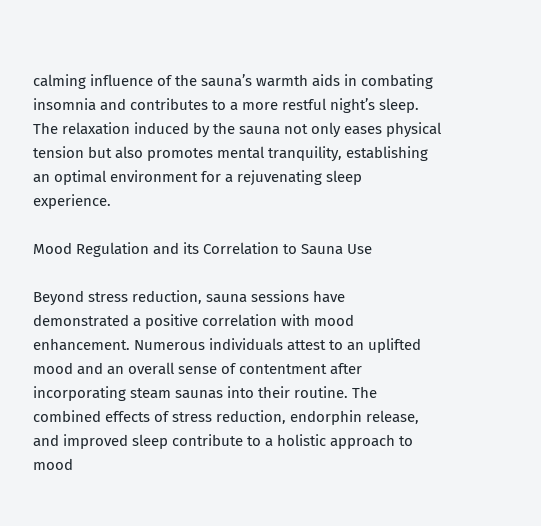calming influence of the sauna’s warmth aids in combating insomnia and contributes to a more restful night’s sleep. The relaxation induced by the sauna not only eases physical tension but also promotes mental tranquility, establishing an optimal environment for a rejuvenating sleep experience.

Mood Regulation and its Correlation to Sauna Use

Beyond stress reduction, sauna sessions have demonstrated a positive correlation with mood enhancement. Numerous individuals attest to an uplifted mood and an overall sense of contentment after incorporating steam saunas into their routine. The combined effects of stress reduction, endorphin release, and improved sleep contribute to a holistic approach to mood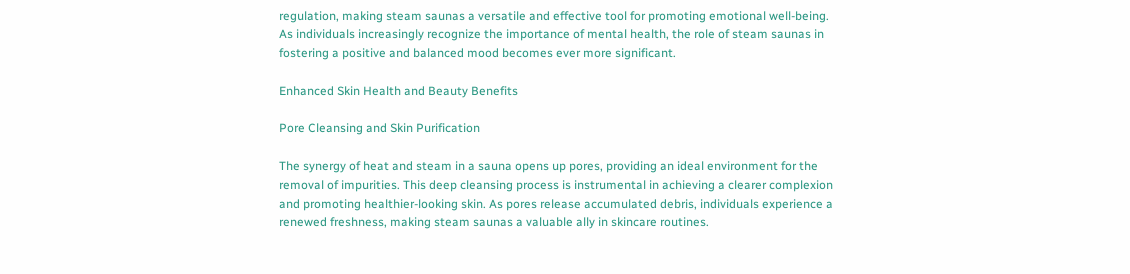regulation, making steam saunas a versatile and effective tool for promoting emotional well-being. As individuals increasingly recognize the importance of mental health, the role of steam saunas in fostering a positive and balanced mood becomes ever more significant.

Enhanced Skin Health and Beauty Benefits

Pore Cleansing and Skin Purification

The synergy of heat and steam in a sauna opens up pores, providing an ideal environment for the removal of impurities. This deep cleansing process is instrumental in achieving a clearer complexion and promoting healthier-looking skin. As pores release accumulated debris, individuals experience a renewed freshness, making steam saunas a valuable ally in skincare routines.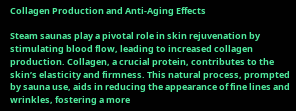Collagen Production and Anti-Aging Effects

Steam saunas play a pivotal role in skin rejuvenation by stimulating blood flow, leading to increased collagen production. Collagen, a crucial protein, contributes to the skin’s elasticity and firmness. This natural process, prompted by sauna use, aids in reducing the appearance of fine lines and wrinkles, fostering a more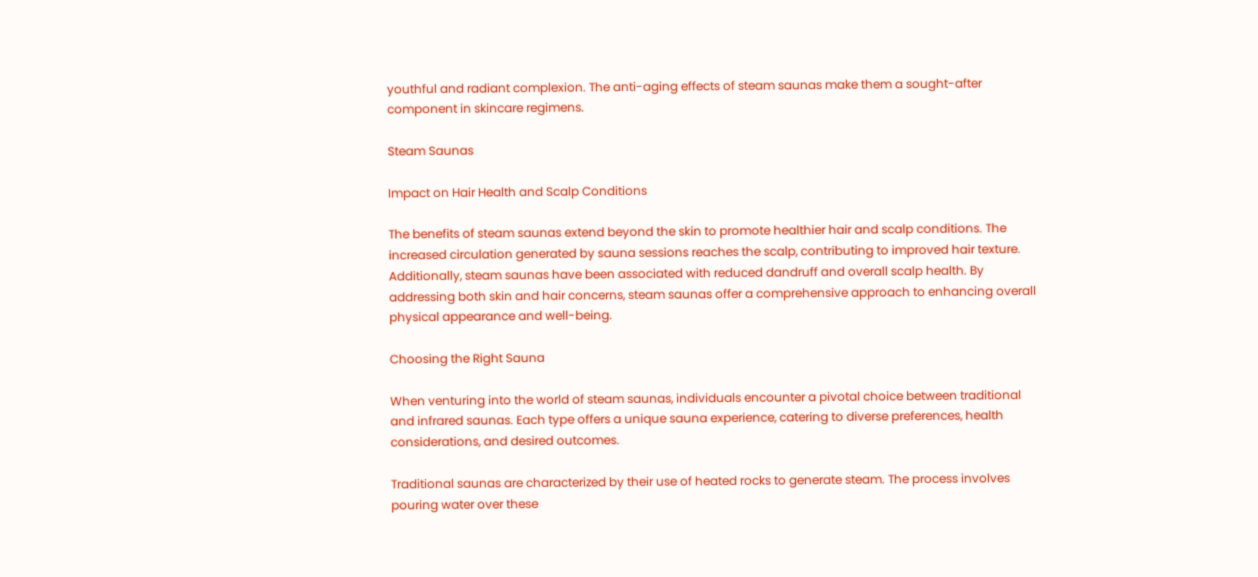youthful and radiant complexion. The anti-aging effects of steam saunas make them a sought-after component in skincare regimens.

Steam Saunas

Impact on Hair Health and Scalp Conditions

The benefits of steam saunas extend beyond the skin to promote healthier hair and scalp conditions. The increased circulation generated by sauna sessions reaches the scalp, contributing to improved hair texture. Additionally, steam saunas have been associated with reduced dandruff and overall scalp health. By addressing both skin and hair concerns, steam saunas offer a comprehensive approach to enhancing overall physical appearance and well-being.

Choosing the Right Sauna

When venturing into the world of steam saunas, individuals encounter a pivotal choice between traditional and infrared saunas. Each type offers a unique sauna experience, catering to diverse preferences, health considerations, and desired outcomes.

Traditional saunas are characterized by their use of heated rocks to generate steam. The process involves pouring water over these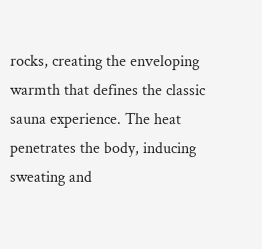rocks, creating the enveloping warmth that defines the classic sauna experience. The heat penetrates the body, inducing sweating and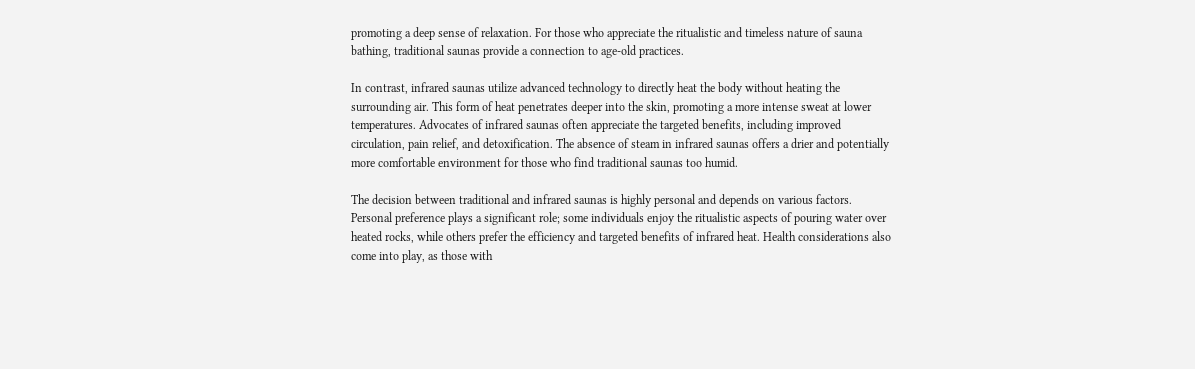promoting a deep sense of relaxation. For those who appreciate the ritualistic and timeless nature of sauna bathing, traditional saunas provide a connection to age-old practices.

In contrast, infrared saunas utilize advanced technology to directly heat the body without heating the surrounding air. This form of heat penetrates deeper into the skin, promoting a more intense sweat at lower temperatures. Advocates of infrared saunas often appreciate the targeted benefits, including improved circulation, pain relief, and detoxification. The absence of steam in infrared saunas offers a drier and potentially more comfortable environment for those who find traditional saunas too humid.

The decision between traditional and infrared saunas is highly personal and depends on various factors. Personal preference plays a significant role; some individuals enjoy the ritualistic aspects of pouring water over heated rocks, while others prefer the efficiency and targeted benefits of infrared heat. Health considerations also come into play, as those with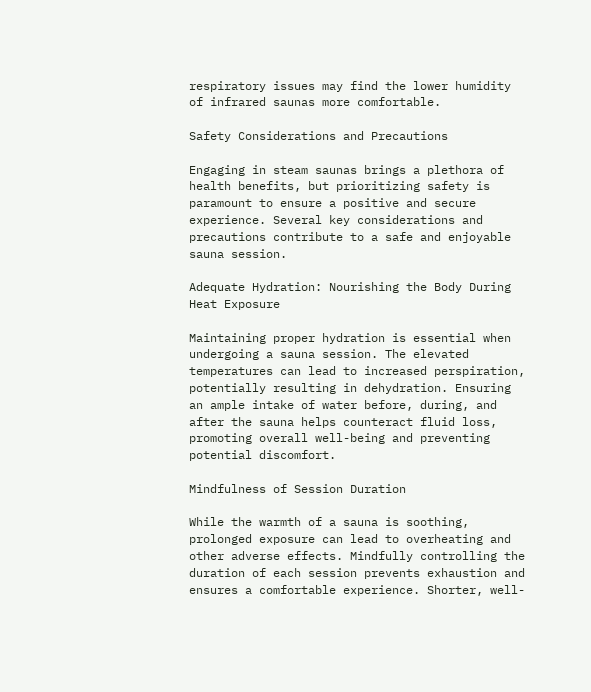respiratory issues may find the lower humidity of infrared saunas more comfortable.

Safety Considerations and Precautions

Engaging in steam saunas brings a plethora of health benefits, but prioritizing safety is paramount to ensure a positive and secure experience. Several key considerations and precautions contribute to a safe and enjoyable sauna session.

Adequate Hydration: Nourishing the Body During Heat Exposure

Maintaining proper hydration is essential when undergoing a sauna session. The elevated temperatures can lead to increased perspiration, potentially resulting in dehydration. Ensuring an ample intake of water before, during, and after the sauna helps counteract fluid loss, promoting overall well-being and preventing potential discomfort.

Mindfulness of Session Duration

While the warmth of a sauna is soothing, prolonged exposure can lead to overheating and other adverse effects. Mindfully controlling the duration of each session prevents exhaustion and ensures a comfortable experience. Shorter, well-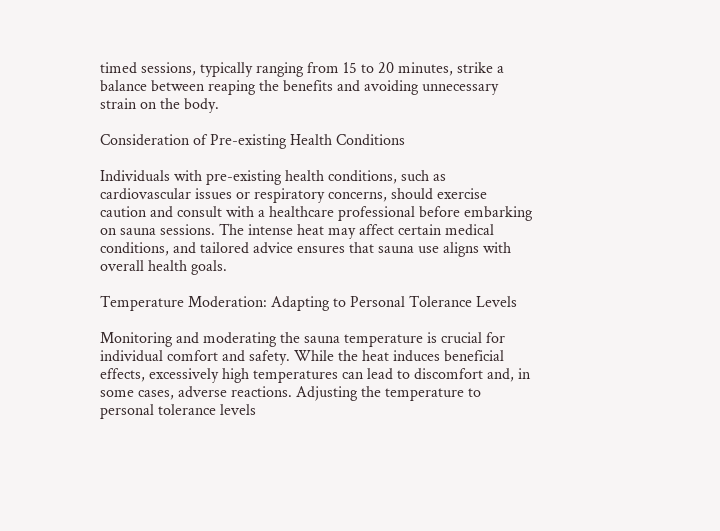timed sessions, typically ranging from 15 to 20 minutes, strike a balance between reaping the benefits and avoiding unnecessary strain on the body.

Consideration of Pre-existing Health Conditions

Individuals with pre-existing health conditions, such as cardiovascular issues or respiratory concerns, should exercise caution and consult with a healthcare professional before embarking on sauna sessions. The intense heat may affect certain medical conditions, and tailored advice ensures that sauna use aligns with overall health goals.

Temperature Moderation: Adapting to Personal Tolerance Levels

Monitoring and moderating the sauna temperature is crucial for individual comfort and safety. While the heat induces beneficial effects, excessively high temperatures can lead to discomfort and, in some cases, adverse reactions. Adjusting the temperature to personal tolerance levels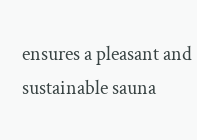ensures a pleasant and sustainable sauna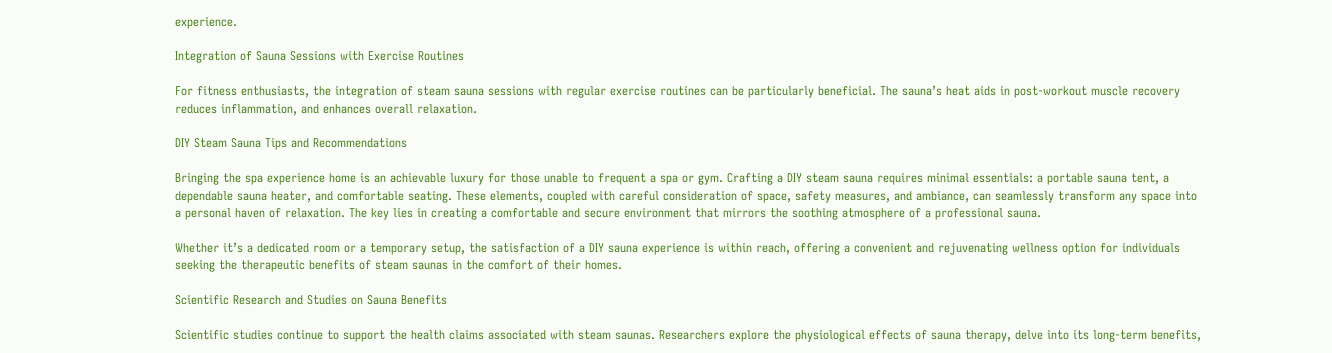experience.

Integration of Sauna Sessions with Exercise Routines

For fitness enthusiasts, the integration of steam sauna sessions with regular exercise routines can be particularly beneficial. The sauna’s heat aids in post-workout muscle recovery reduces inflammation, and enhances overall relaxation.

DIY Steam Sauna Tips and Recommendations

Bringing the spa experience home is an achievable luxury for those unable to frequent a spa or gym. Crafting a DIY steam sauna requires minimal essentials: a portable sauna tent, a dependable sauna heater, and comfortable seating. These elements, coupled with careful consideration of space, safety measures, and ambiance, can seamlessly transform any space into a personal haven of relaxation. The key lies in creating a comfortable and secure environment that mirrors the soothing atmosphere of a professional sauna.

Whether it’s a dedicated room or a temporary setup, the satisfaction of a DIY sauna experience is within reach, offering a convenient and rejuvenating wellness option for individuals seeking the therapeutic benefits of steam saunas in the comfort of their homes.

Scientific Research and Studies on Sauna Benefits

Scientific studies continue to support the health claims associated with steam saunas. Researchers explore the physiological effects of sauna therapy, delve into its long-term benefits,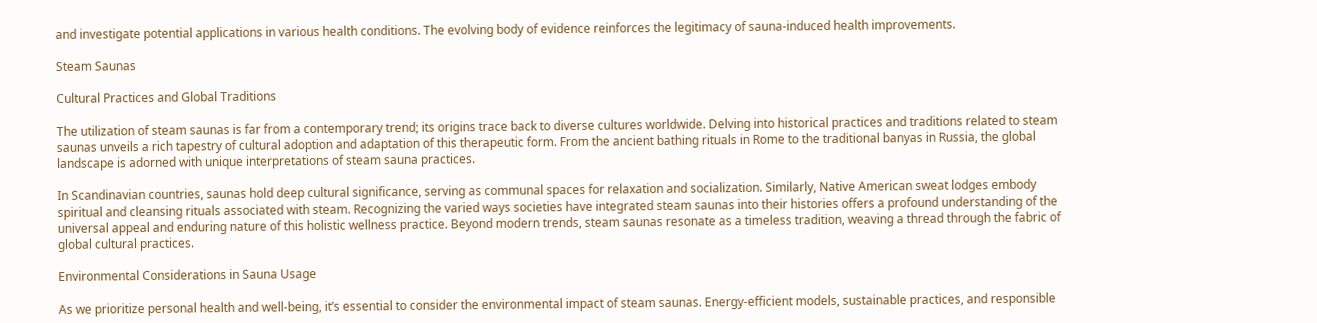and investigate potential applications in various health conditions. The evolving body of evidence reinforces the legitimacy of sauna-induced health improvements.

Steam Saunas

Cultural Practices and Global Traditions

The utilization of steam saunas is far from a contemporary trend; its origins trace back to diverse cultures worldwide. Delving into historical practices and traditions related to steam saunas unveils a rich tapestry of cultural adoption and adaptation of this therapeutic form. From the ancient bathing rituals in Rome to the traditional banyas in Russia, the global landscape is adorned with unique interpretations of steam sauna practices.

In Scandinavian countries, saunas hold deep cultural significance, serving as communal spaces for relaxation and socialization. Similarly, Native American sweat lodges embody spiritual and cleansing rituals associated with steam. Recognizing the varied ways societies have integrated steam saunas into their histories offers a profound understanding of the universal appeal and enduring nature of this holistic wellness practice. Beyond modern trends, steam saunas resonate as a timeless tradition, weaving a thread through the fabric of global cultural practices.

Environmental Considerations in Sauna Usage

As we prioritize personal health and well-being, it’s essential to consider the environmental impact of steam saunas. Energy-efficient models, sustainable practices, and responsible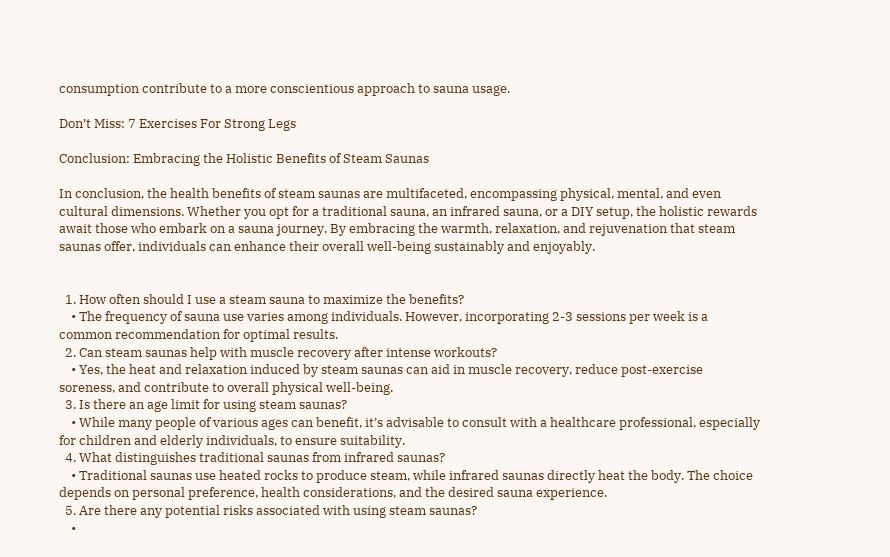consumption contribute to a more conscientious approach to sauna usage.

Don’t Miss: 7 Exercises For Strong Legs

Conclusion: Embracing the Holistic Benefits of Steam Saunas

In conclusion, the health benefits of steam saunas are multifaceted, encompassing physical, mental, and even cultural dimensions. Whether you opt for a traditional sauna, an infrared sauna, or a DIY setup, the holistic rewards await those who embark on a sauna journey. By embracing the warmth, relaxation, and rejuvenation that steam saunas offer, individuals can enhance their overall well-being sustainably and enjoyably.


  1. How often should I use a steam sauna to maximize the benefits?
    • The frequency of sauna use varies among individuals. However, incorporating 2-3 sessions per week is a common recommendation for optimal results.
  2. Can steam saunas help with muscle recovery after intense workouts?
    • Yes, the heat and relaxation induced by steam saunas can aid in muscle recovery, reduce post-exercise soreness, and contribute to overall physical well-being.
  3. Is there an age limit for using steam saunas?
    • While many people of various ages can benefit, it’s advisable to consult with a healthcare professional, especially for children and elderly individuals, to ensure suitability.
  4. What distinguishes traditional saunas from infrared saunas?
    • Traditional saunas use heated rocks to produce steam, while infrared saunas directly heat the body. The choice depends on personal preference, health considerations, and the desired sauna experience.
  5. Are there any potential risks associated with using steam saunas?
    •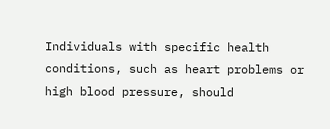Individuals with specific health conditions, such as heart problems or high blood pressure, should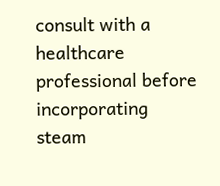consult with a healthcare professional before incorporating steam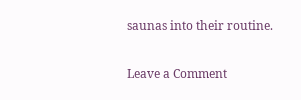saunas into their routine.

Leave a Comment